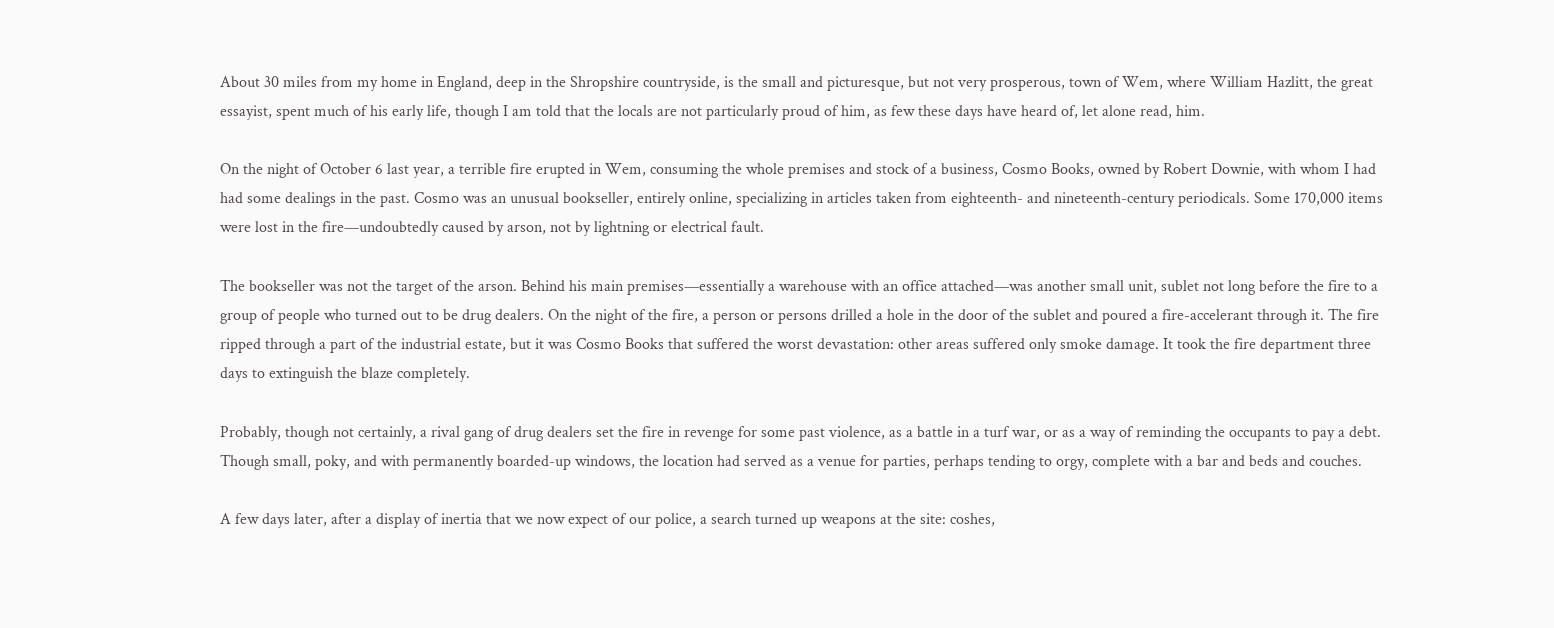About 30 miles from my home in England, deep in the Shropshire countryside, is the small and picturesque, but not very prosperous, town of Wem, where William Hazlitt, the great essayist, spent much of his early life, though I am told that the locals are not particularly proud of him, as few these days have heard of, let alone read, him.

On the night of October 6 last year, a terrible fire erupted in Wem, consuming the whole premises and stock of a business, Cosmo Books, owned by Robert Downie, with whom I had had some dealings in the past. Cosmo was an unusual bookseller, entirely online, specializing in articles taken from eighteenth- and nineteenth-century periodicals. Some 170,000 items were lost in the fire—undoubtedly caused by arson, not by lightning or electrical fault.

The bookseller was not the target of the arson. Behind his main premises—essentially a warehouse with an office attached—was another small unit, sublet not long before the fire to a group of people who turned out to be drug dealers. On the night of the fire, a person or persons drilled a hole in the door of the sublet and poured a fire-accelerant through it. The fire ripped through a part of the industrial estate, but it was Cosmo Books that suffered the worst devastation: other areas suffered only smoke damage. It took the fire department three days to extinguish the blaze completely.

Probably, though not certainly, a rival gang of drug dealers set the fire in revenge for some past violence, as a battle in a turf war, or as a way of reminding the occupants to pay a debt. Though small, poky, and with permanently boarded-up windows, the location had served as a venue for parties, perhaps tending to orgy, complete with a bar and beds and couches.

A few days later, after a display of inertia that we now expect of our police, a search turned up weapons at the site: coshes,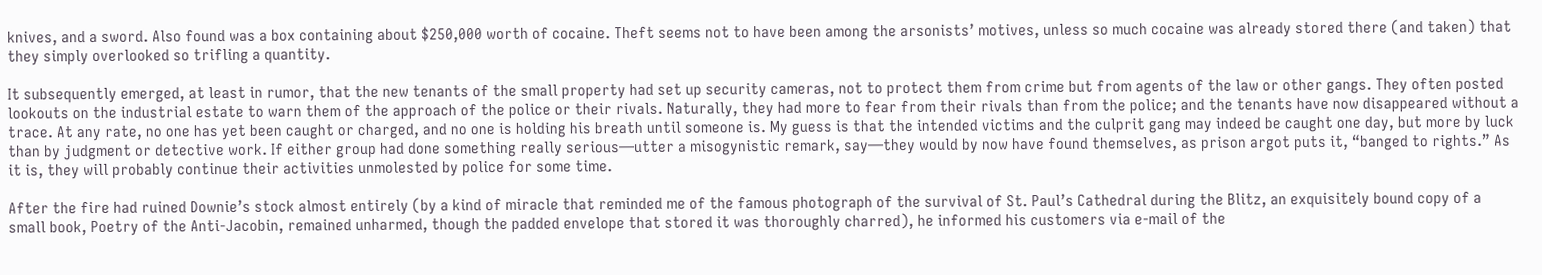knives, and a sword. Also found was a box containing about $250,000 worth of cocaine. Theft seems not to have been among the arsonists’ motives, unless so much cocaine was already stored there (and taken) that they simply overlooked so trifling a quantity.

It subsequently emerged, at least in rumor, that the new tenants of the small property had set up security cameras, not to protect them from crime but from agents of the law or other gangs. They often posted lookouts on the industrial estate to warn them of the approach of the police or their rivals. Naturally, they had more to fear from their rivals than from the police; and the tenants have now disappeared without a trace. At any rate, no one has yet been caught or charged, and no one is holding his breath until someone is. My guess is that the intended victims and the culprit gang may indeed be caught one day, but more by luck than by judgment or detective work. If either group had done something really serious—utter a misogynistic remark, say—they would by now have found themselves, as prison argot puts it, “banged to rights.” As it is, they will probably continue their activities unmolested by police for some time.

After the fire had ruined Downie’s stock almost entirely (by a kind of miracle that reminded me of the famous photograph of the survival of St. Paul’s Cathedral during the Blitz, an exquisitely bound copy of a small book, Poetry of the Anti-Jacobin, remained unharmed, though the padded envelope that stored it was thoroughly charred), he informed his customers via e-mail of the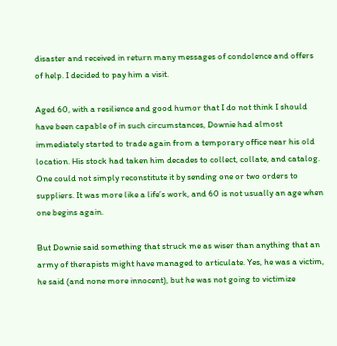disaster and received in return many messages of condolence and offers of help. I decided to pay him a visit.

Aged 60, with a resilience and good humor that I do not think I should have been capable of in such circumstances, Downie had almost immediately started to trade again from a temporary office near his old location. His stock had taken him decades to collect, collate, and catalog. One could not simply reconstitute it by sending one or two orders to suppliers. It was more like a life’s work, and 60 is not usually an age when one begins again.

But Downie said something that struck me as wiser than anything that an army of therapists might have managed to articulate. Yes, he was a victim, he said (and none more innocent), but he was not going to victimize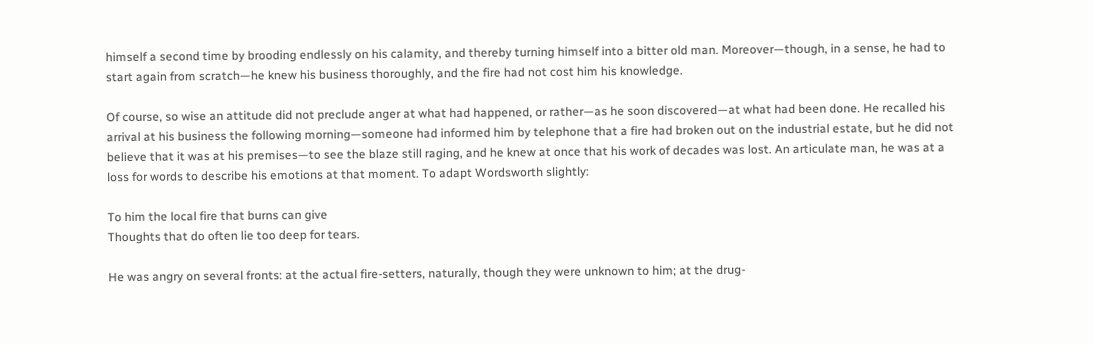himself a second time by brooding endlessly on his calamity, and thereby turning himself into a bitter old man. Moreover—though, in a sense, he had to start again from scratch—he knew his business thoroughly, and the fire had not cost him his knowledge.

Of course, so wise an attitude did not preclude anger at what had happened, or rather—as he soon discovered—at what had been done. He recalled his arrival at his business the following morning—someone had informed him by telephone that a fire had broken out on the industrial estate, but he did not believe that it was at his premises—to see the blaze still raging, and he knew at once that his work of decades was lost. An articulate man, he was at a loss for words to describe his emotions at that moment. To adapt Wordsworth slightly:

To him the local fire that burns can give
Thoughts that do often lie too deep for tears.

He was angry on several fronts: at the actual fire-setters, naturally, though they were unknown to him; at the drug-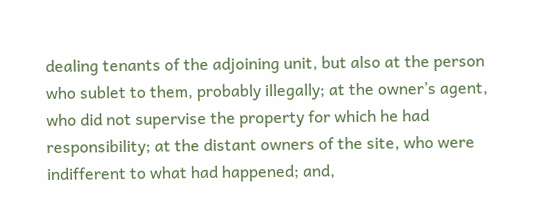dealing tenants of the adjoining unit, but also at the person who sublet to them, probably illegally; at the owner’s agent, who did not supervise the property for which he had responsibility; at the distant owners of the site, who were indifferent to what had happened; and,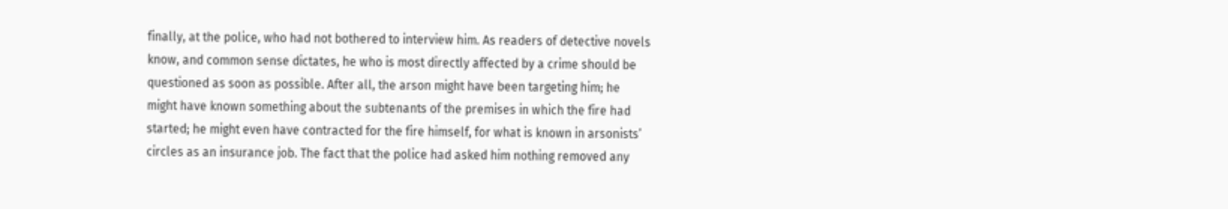finally, at the police, who had not bothered to interview him. As readers of detective novels know, and common sense dictates, he who is most directly affected by a crime should be questioned as soon as possible. After all, the arson might have been targeting him; he might have known something about the subtenants of the premises in which the fire had started; he might even have contracted for the fire himself, for what is known in arsonists’ circles as an insurance job. The fact that the police had asked him nothing removed any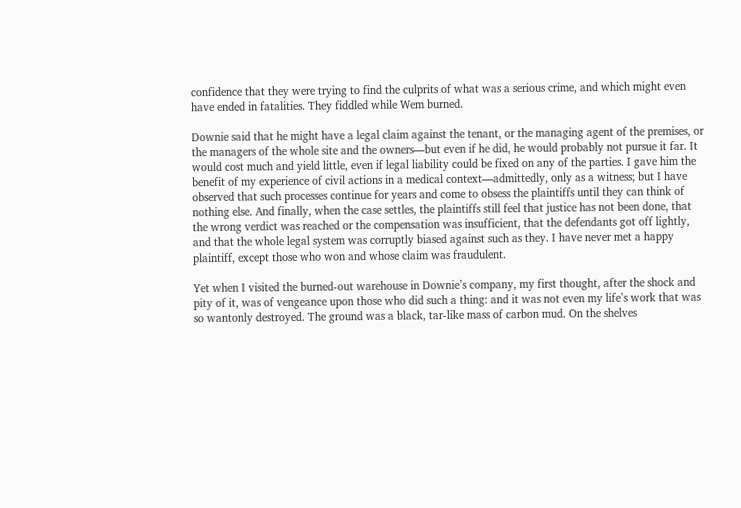confidence that they were trying to find the culprits of what was a serious crime, and which might even have ended in fatalities. They fiddled while Wem burned.

Downie said that he might have a legal claim against the tenant, or the managing agent of the premises, or the managers of the whole site and the owners—but even if he did, he would probably not pursue it far. It would cost much and yield little, even if legal liability could be fixed on any of the parties. I gave him the benefit of my experience of civil actions in a medical context—admittedly, only as a witness; but I have observed that such processes continue for years and come to obsess the plaintiffs until they can think of nothing else. And finally, when the case settles, the plaintiffs still feel that justice has not been done, that the wrong verdict was reached or the compensation was insufficient, that the defendants got off lightly, and that the whole legal system was corruptly biased against such as they. I have never met a happy plaintiff, except those who won and whose claim was fraudulent.

Yet when I visited the burned-out warehouse in Downie’s company, my first thought, after the shock and pity of it, was of vengeance upon those who did such a thing: and it was not even my life’s work that was so wantonly destroyed. The ground was a black, tar-like mass of carbon mud. On the shelves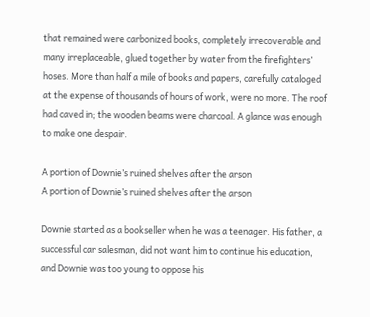that remained were carbonized books, completely irrecoverable and many irreplaceable, glued together by water from the firefighters’ hoses. More than half a mile of books and papers, carefully cataloged at the expense of thousands of hours of work, were no more. The roof had caved in; the wooden beams were charcoal. A glance was enough to make one despair.

A portion of Downie’s ruined shelves after the arson
A portion of Downie’s ruined shelves after the arson

Downie started as a bookseller when he was a teenager. His father, a successful car salesman, did not want him to continue his education, and Downie was too young to oppose his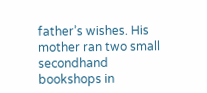father’s wishes. His mother ran two small secondhand bookshops in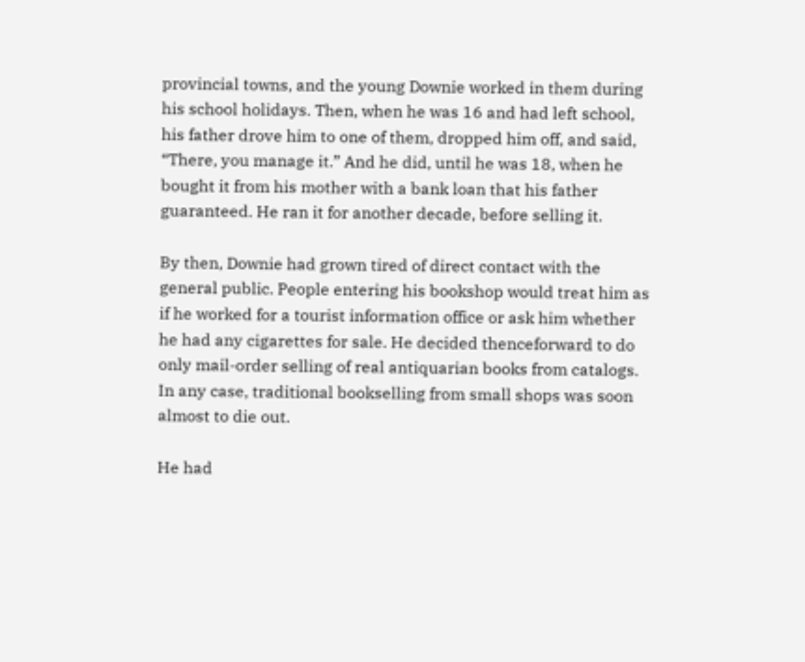provincial towns, and the young Downie worked in them during his school holidays. Then, when he was 16 and had left school, his father drove him to one of them, dropped him off, and said, “There, you manage it.” And he did, until he was 18, when he bought it from his mother with a bank loan that his father guaranteed. He ran it for another decade, before selling it.

By then, Downie had grown tired of direct contact with the general public. People entering his bookshop would treat him as if he worked for a tourist information office or ask him whether he had any cigarettes for sale. He decided thenceforward to do only mail-order selling of real antiquarian books from catalogs. In any case, traditional bookselling from small shops was soon almost to die out.

He had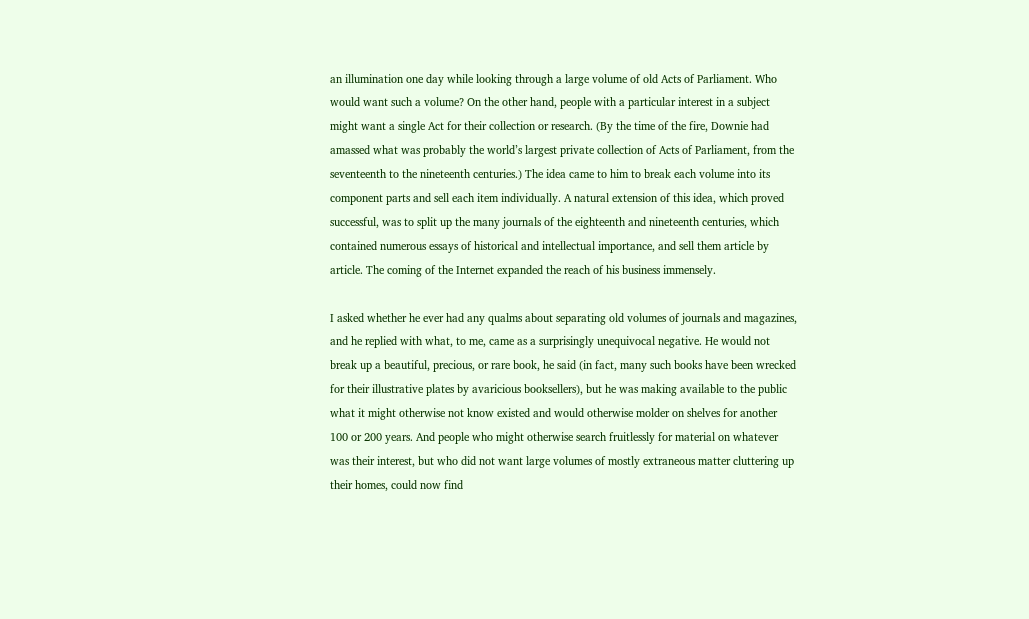an illumination one day while looking through a large volume of old Acts of Parliament. Who would want such a volume? On the other hand, people with a particular interest in a subject might want a single Act for their collection or research. (By the time of the fire, Downie had amassed what was probably the world’s largest private collection of Acts of Parliament, from the seventeenth to the nineteenth centuries.) The idea came to him to break each volume into its component parts and sell each item individually. A natural extension of this idea, which proved successful, was to split up the many journals of the eighteenth and nineteenth centuries, which contained numerous essays of historical and intellectual importance, and sell them article by article. The coming of the Internet expanded the reach of his business immensely.

I asked whether he ever had any qualms about separating old volumes of journals and magazines, and he replied with what, to me, came as a surprisingly unequivocal negative. He would not break up a beautiful, precious, or rare book, he said (in fact, many such books have been wrecked for their illustrative plates by avaricious booksellers), but he was making available to the public what it might otherwise not know existed and would otherwise molder on shelves for another 100 or 200 years. And people who might otherwise search fruitlessly for material on whatever was their interest, but who did not want large volumes of mostly extraneous matter cluttering up their homes, could now find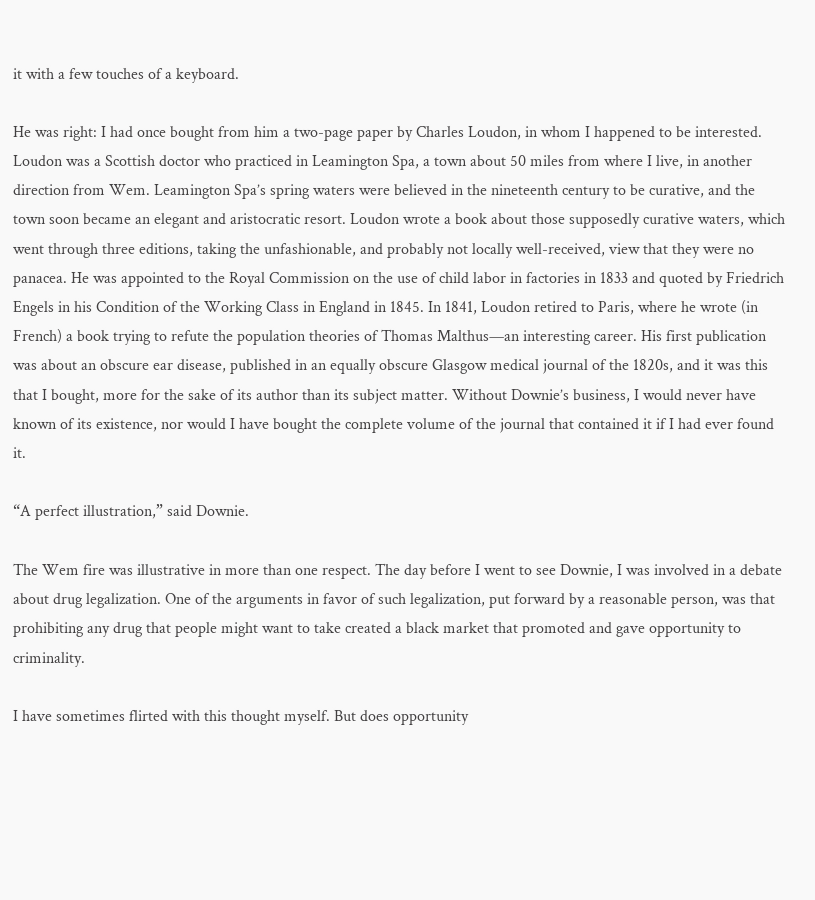it with a few touches of a keyboard.

He was right: I had once bought from him a two-page paper by Charles Loudon, in whom I happened to be interested. Loudon was a Scottish doctor who practiced in Leamington Spa, a town about 50 miles from where I live, in another direction from Wem. Leamington Spa’s spring waters were believed in the nineteenth century to be curative, and the town soon became an elegant and aristocratic resort. Loudon wrote a book about those supposedly curative waters, which went through three editions, taking the unfashionable, and probably not locally well-received, view that they were no panacea. He was appointed to the Royal Commission on the use of child labor in factories in 1833 and quoted by Friedrich Engels in his Condition of the Working Class in England in 1845. In 1841, Loudon retired to Paris, where he wrote (in French) a book trying to refute the population theories of Thomas Malthus—an interesting career. His first publication was about an obscure ear disease, published in an equally obscure Glasgow medical journal of the 1820s, and it was this that I bought, more for the sake of its author than its subject matter. Without Downie’s business, I would never have known of its existence, nor would I have bought the complete volume of the journal that contained it if I had ever found it.

“A perfect illustration,” said Downie.

The Wem fire was illustrative in more than one respect. The day before I went to see Downie, I was involved in a debate about drug legalization. One of the arguments in favor of such legalization, put forward by a reasonable person, was that prohibiting any drug that people might want to take created a black market that promoted and gave opportunity to criminality.

I have sometimes flirted with this thought myself. But does opportunity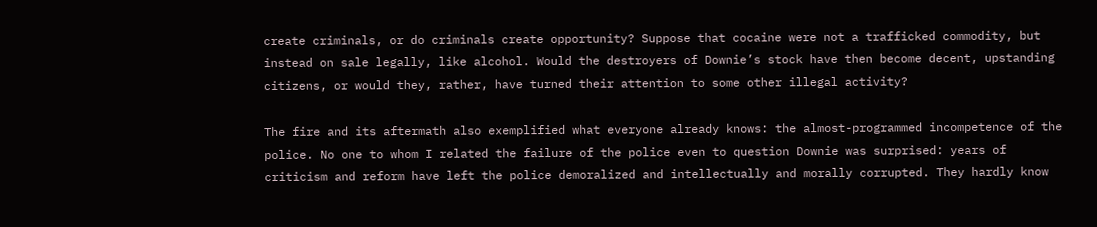create criminals, or do criminals create opportunity? Suppose that cocaine were not a trafficked commodity, but instead on sale legally, like alcohol. Would the destroyers of Downie’s stock have then become decent, upstanding citizens, or would they, rather, have turned their attention to some other illegal activity?

The fire and its aftermath also exemplified what everyone already knows: the almost-programmed incompetence of the police. No one to whom I related the failure of the police even to question Downie was surprised: years of criticism and reform have left the police demoralized and intellectually and morally corrupted. They hardly know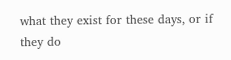what they exist for these days, or if they do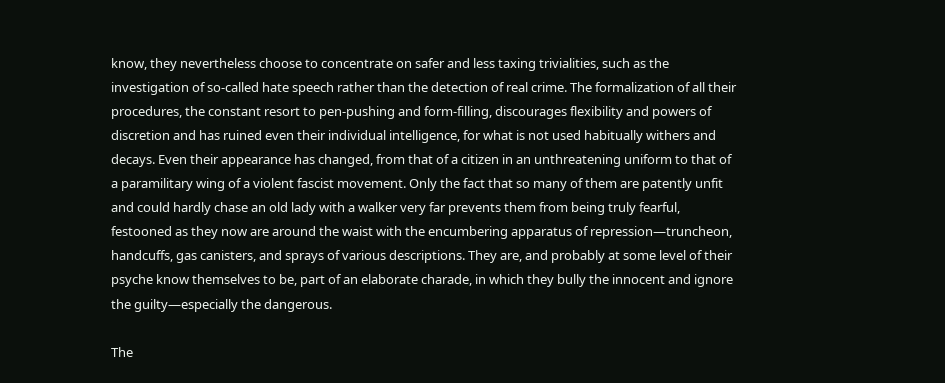know, they nevertheless choose to concentrate on safer and less taxing trivialities, such as the investigation of so-called hate speech rather than the detection of real crime. The formalization of all their procedures, the constant resort to pen-pushing and form-filling, discourages flexibility and powers of discretion and has ruined even their individual intelligence, for what is not used habitually withers and decays. Even their appearance has changed, from that of a citizen in an unthreatening uniform to that of a paramilitary wing of a violent fascist movement. Only the fact that so many of them are patently unfit and could hardly chase an old lady with a walker very far prevents them from being truly fearful, festooned as they now are around the waist with the encumbering apparatus of repression—truncheon, handcuffs, gas canisters, and sprays of various descriptions. They are, and probably at some level of their psyche know themselves to be, part of an elaborate charade, in which they bully the innocent and ignore the guilty—especially the dangerous.

The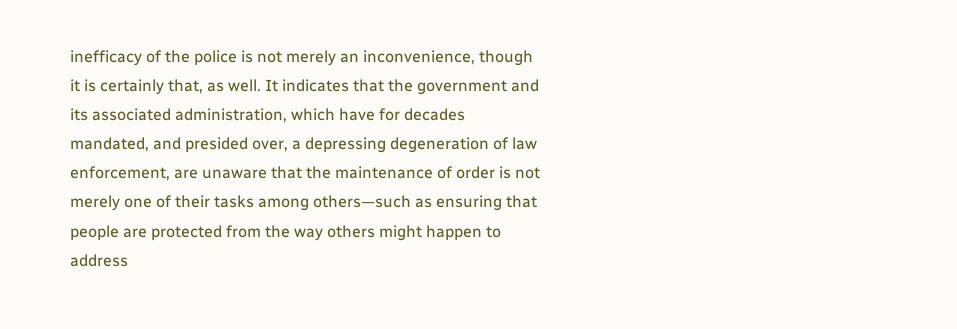inefficacy of the police is not merely an inconvenience, though it is certainly that, as well. It indicates that the government and its associated administration, which have for decades mandated, and presided over, a depressing degeneration of law enforcement, are unaware that the maintenance of order is not merely one of their tasks among others—such as ensuring that people are protected from the way others might happen to address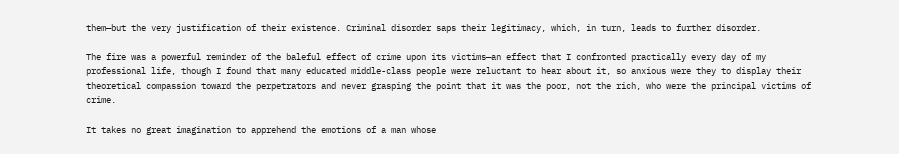them—but the very justification of their existence. Criminal disorder saps their legitimacy, which, in turn, leads to further disorder.

The fire was a powerful reminder of the baleful effect of crime upon its victims—an effect that I confronted practically every day of my professional life, though I found that many educated middle-class people were reluctant to hear about it, so anxious were they to display their theoretical compassion toward the perpetrators and never grasping the point that it was the poor, not the rich, who were the principal victims of crime.

It takes no great imagination to apprehend the emotions of a man whose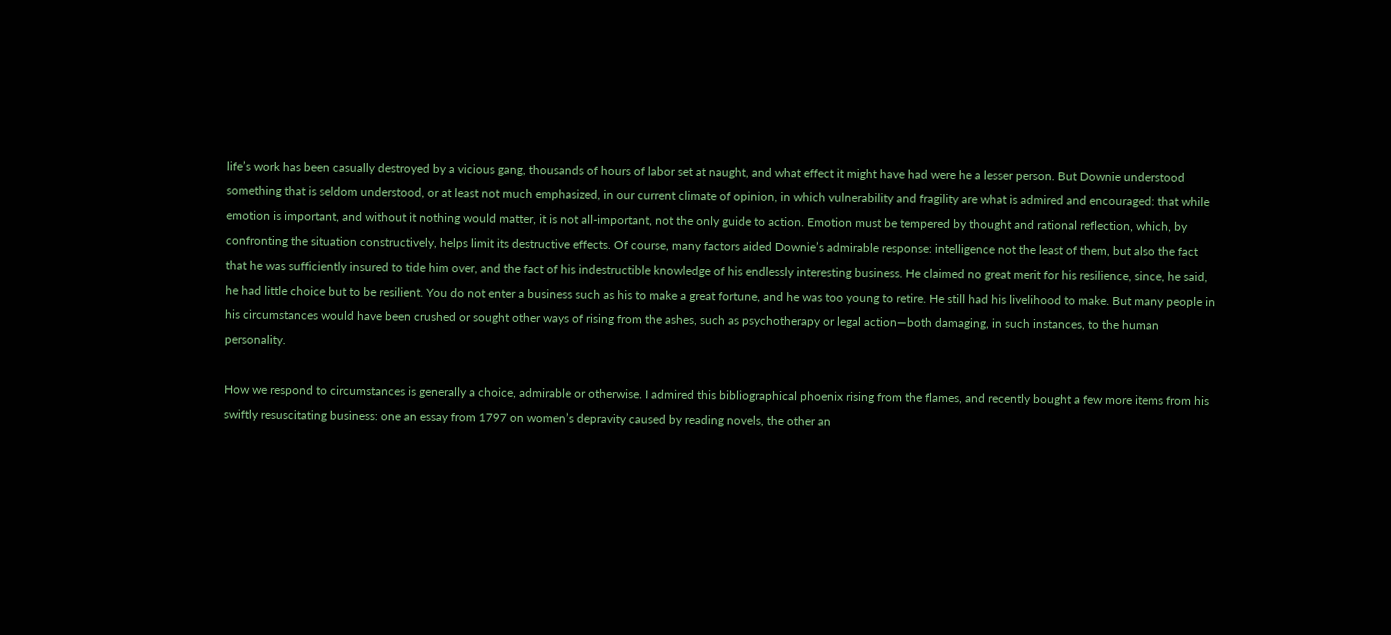life’s work has been casually destroyed by a vicious gang, thousands of hours of labor set at naught, and what effect it might have had were he a lesser person. But Downie understood something that is seldom understood, or at least not much emphasized, in our current climate of opinion, in which vulnerability and fragility are what is admired and encouraged: that while emotion is important, and without it nothing would matter, it is not all-important, not the only guide to action. Emotion must be tempered by thought and rational reflection, which, by confronting the situation constructively, helps limit its destructive effects. Of course, many factors aided Downie’s admirable response: intelligence not the least of them, but also the fact that he was sufficiently insured to tide him over, and the fact of his indestructible knowledge of his endlessly interesting business. He claimed no great merit for his resilience, since, he said, he had little choice but to be resilient. You do not enter a business such as his to make a great fortune, and he was too young to retire. He still had his livelihood to make. But many people in his circumstances would have been crushed or sought other ways of rising from the ashes, such as psychotherapy or legal action—both damaging, in such instances, to the human personality.

How we respond to circumstances is generally a choice, admirable or otherwise. I admired this bibliographical phoenix rising from the flames, and recently bought a few more items from his swiftly resuscitating business: one an essay from 1797 on women’s depravity caused by reading novels, the other an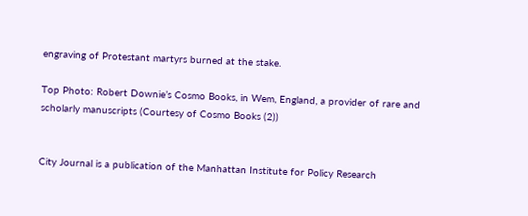engraving of Protestant martyrs burned at the stake.

Top Photo: Robert Downie’s Cosmo Books, in Wem, England, a provider of rare and scholarly manuscripts (Courtesy of Cosmo Books (2))


City Journal is a publication of the Manhattan Institute for Policy Research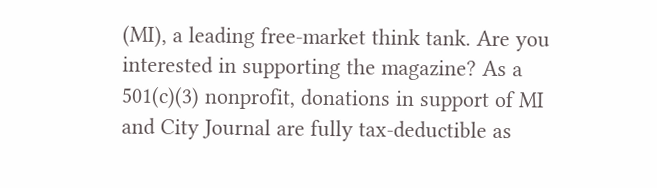(MI), a leading free-market think tank. Are you interested in supporting the magazine? As a 501(c)(3) nonprofit, donations in support of MI and City Journal are fully tax-deductible as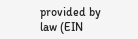provided by law (EIN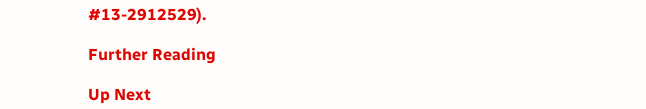#13-2912529).

Further Reading

Up Next